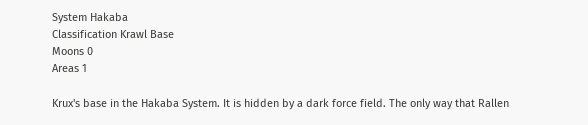System Hakaba
Classification Krawl Base
Moons 0
Areas 1

Krux's base in the Hakaba System. It is hidden by a dark force field. The only way that Rallen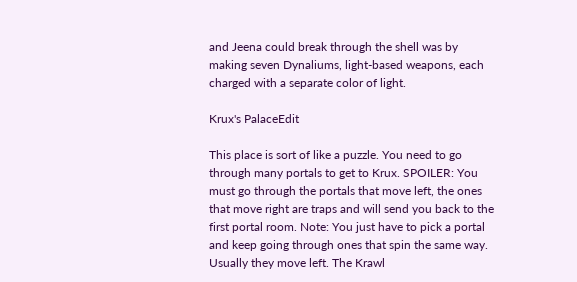and Jeena could break through the shell was by making seven Dynaliums, light-based weapons, each charged with a separate color of light.

Krux's PalaceEdit

This place is sort of like a puzzle. You need to go through many portals to get to Krux. SPOILER: You must go through the portals that move left, the ones that move right are traps and will send you back to the first portal room. Note: You just have to pick a portal and keep going through ones that spin the same way. Usually they move left. The Krawl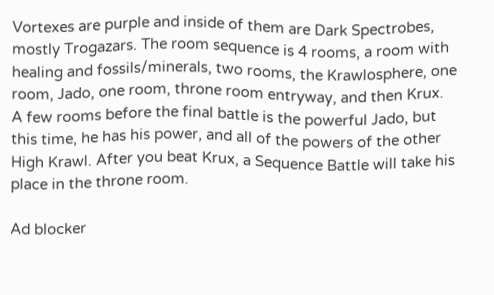Vortexes are purple and inside of them are Dark Spectrobes, mostly Trogazars. The room sequence is 4 rooms, a room with healing and fossils/minerals, two rooms, the Krawlosphere, one room, Jado, one room, throne room entryway, and then Krux. A few rooms before the final battle is the powerful Jado, but this time, he has his power, and all of the powers of the other High Krawl. After you beat Krux, a Sequence Battle will take his place in the throne room.

Ad blocker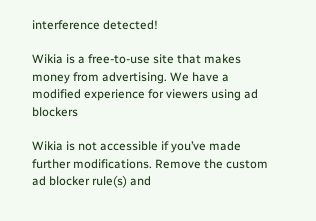interference detected!

Wikia is a free-to-use site that makes money from advertising. We have a modified experience for viewers using ad blockers

Wikia is not accessible if you’ve made further modifications. Remove the custom ad blocker rule(s) and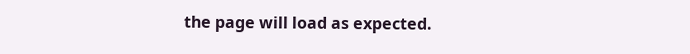the page will load as expected.